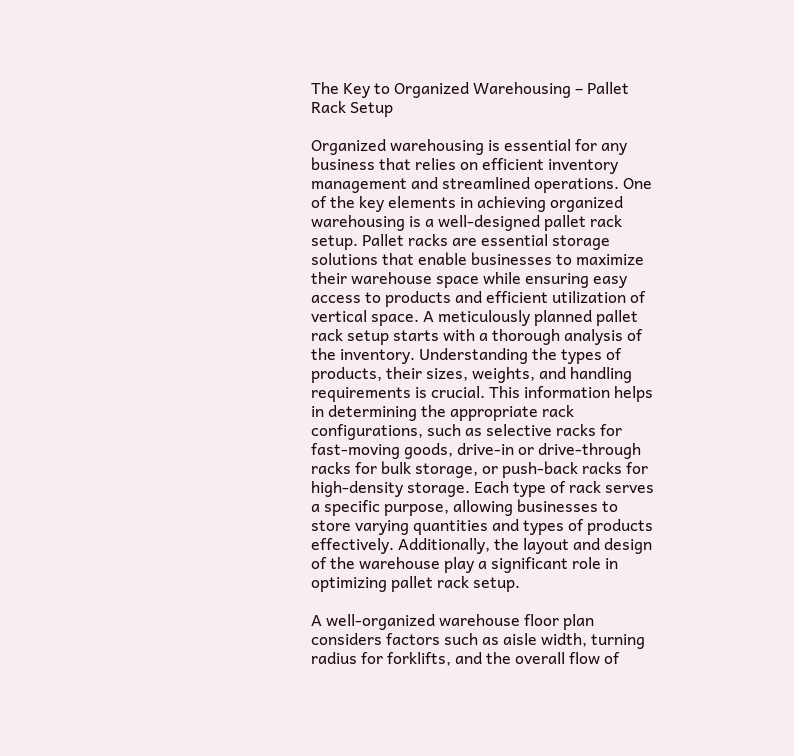The Key to Organized Warehousing – Pallet Rack Setup

Organized warehousing is essential for any business that relies on efficient inventory management and streamlined operations. One of the key elements in achieving organized warehousing is a well-designed pallet rack setup. Pallet racks are essential storage solutions that enable businesses to maximize their warehouse space while ensuring easy access to products and efficient utilization of vertical space. A meticulously planned pallet rack setup starts with a thorough analysis of the inventory. Understanding the types of products, their sizes, weights, and handling requirements is crucial. This information helps in determining the appropriate rack configurations, such as selective racks for fast-moving goods, drive-in or drive-through racks for bulk storage, or push-back racks for high-density storage. Each type of rack serves a specific purpose, allowing businesses to store varying quantities and types of products effectively. Additionally, the layout and design of the warehouse play a significant role in optimizing pallet rack setup.

A well-organized warehouse floor plan considers factors such as aisle width, turning radius for forklifts, and the overall flow of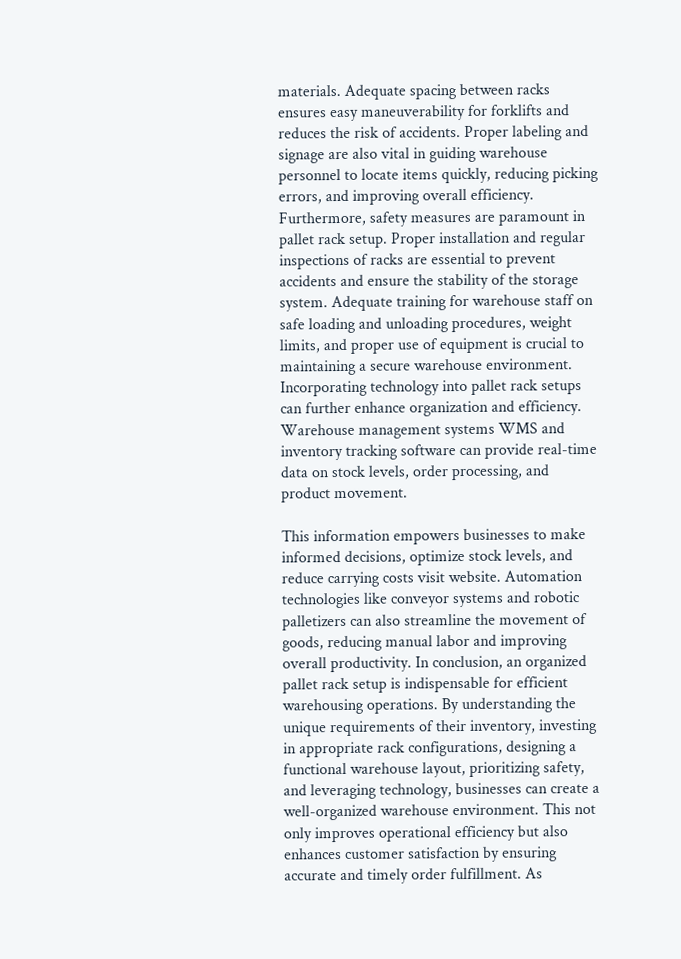materials. Adequate spacing between racks ensures easy maneuverability for forklifts and reduces the risk of accidents. Proper labeling and signage are also vital in guiding warehouse personnel to locate items quickly, reducing picking errors, and improving overall efficiency. Furthermore, safety measures are paramount in pallet rack setup. Proper installation and regular inspections of racks are essential to prevent accidents and ensure the stability of the storage system. Adequate training for warehouse staff on safe loading and unloading procedures, weight limits, and proper use of equipment is crucial to maintaining a secure warehouse environment. Incorporating technology into pallet rack setups can further enhance organization and efficiency. Warehouse management systems WMS and inventory tracking software can provide real-time data on stock levels, order processing, and product movement.

This information empowers businesses to make informed decisions, optimize stock levels, and reduce carrying costs visit website. Automation technologies like conveyor systems and robotic palletizers can also streamline the movement of goods, reducing manual labor and improving overall productivity. In conclusion, an organized pallet rack setup is indispensable for efficient warehousing operations. By understanding the unique requirements of their inventory, investing in appropriate rack configurations, designing a functional warehouse layout, prioritizing safety, and leveraging technology, businesses can create a well-organized warehouse environment. This not only improves operational efficiency but also enhances customer satisfaction by ensuring accurate and timely order fulfillment. As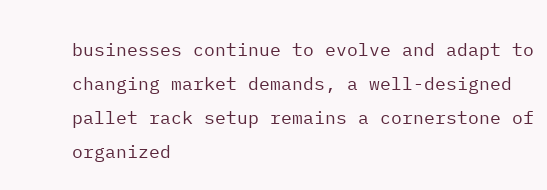businesses continue to evolve and adapt to changing market demands, a well-designed pallet rack setup remains a cornerstone of organized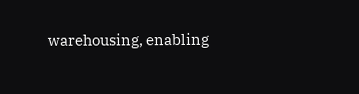warehousing, enabling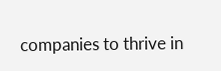companies to thrive in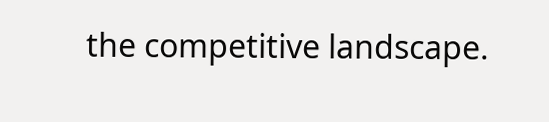the competitive landscape.